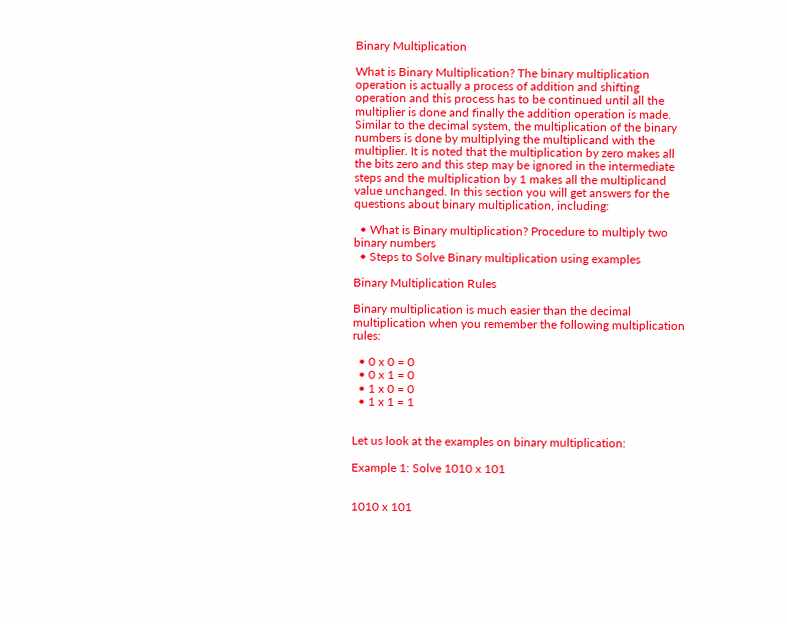Binary Multiplication

What is Binary Multiplication? The binary multiplication operation is actually a process of addition and shifting operation and this process has to be continued until all the multiplier is done and finally the addition operation is made. Similar to the decimal system, the multiplication of the binary numbers is done by multiplying the multiplicand with the multiplier. It is noted that the multiplication by zero makes all the bits zero and this step may be ignored in the intermediate steps and the multiplication by 1 makes all the multiplicand value unchanged. In this section you will get answers for the questions about binary multiplication, including:

  • What is Binary multiplication? Procedure to multiply two binary numbers
  • Steps to Solve Binary multiplication using examples

Binary Multiplication Rules

Binary multiplication is much easier than the decimal multiplication when you remember the following multiplication rules:

  • 0 x 0 = 0
  • 0 x 1 = 0
  • 1 x 0 = 0
  • 1 x 1 = 1


Let us look at the examples on binary multiplication:

Example 1: Solve 1010 x 101


1010 x 101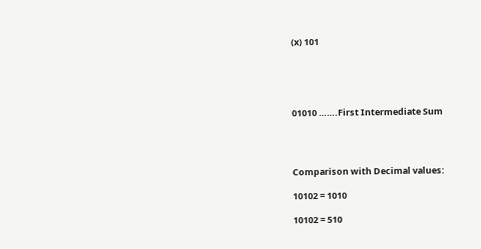(x) 101





01010 …….First Intermediate Sum




Comparison with Decimal values:

10102 = 1010

10102 = 510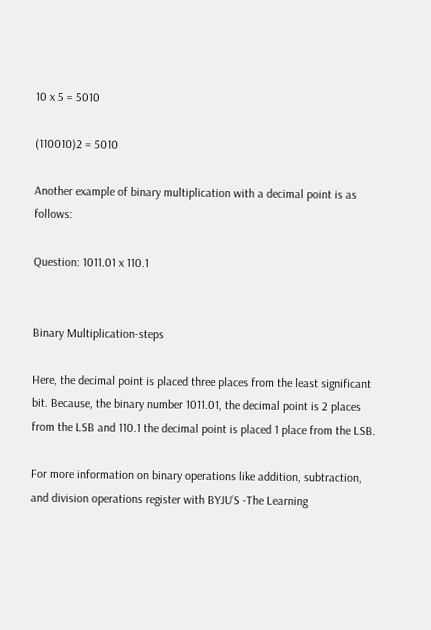10 x 5 = 5010

(110010)2 = 5010

Another example of binary multiplication with a decimal point is as follows:

Question: 1011.01 x 110.1


Binary Multiplication-steps

Here, the decimal point is placed three places from the least significant bit. Because, the binary number 1011.01, the decimal point is 2 places from the LSB and 110.1 the decimal point is placed 1 place from the LSB.

For more information on binary operations like addition, subtraction, and division operations register with BYJU’S -The Learning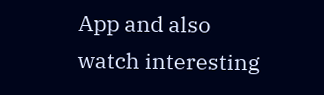App and also watch interesting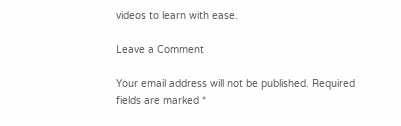videos to learn with ease.

Leave a Comment

Your email address will not be published. Required fields are marked *